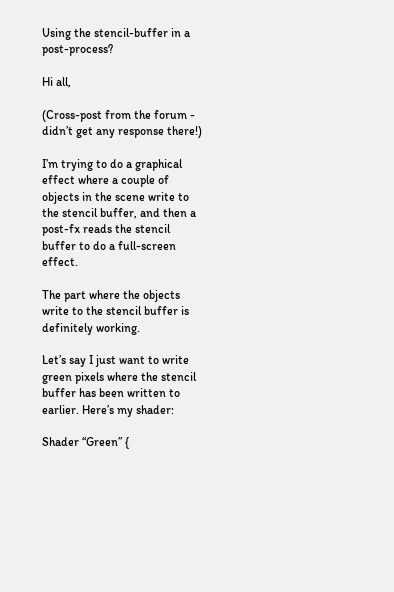Using the stencil-buffer in a post-process?

Hi all,

(Cross-post from the forum - didn’t get any response there!)

I’m trying to do a graphical effect where a couple of objects in the scene write to the stencil buffer, and then a post-fx reads the stencil buffer to do a full-screen effect.

The part where the objects write to the stencil buffer is definitely working.

Let’s say I just want to write green pixels where the stencil buffer has been written to earlier. Here’s my shader:

Shader “Green” {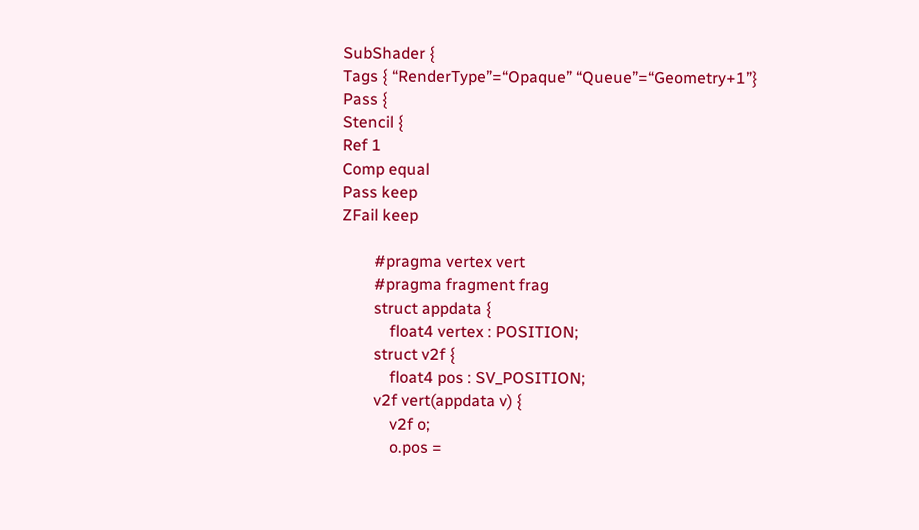SubShader {
Tags { “RenderType”=“Opaque” “Queue”=“Geometry+1”}
Pass {
Stencil {
Ref 1
Comp equal
Pass keep
ZFail keep

        #pragma vertex vert
        #pragma fragment frag
        struct appdata {
            float4 vertex : POSITION;
        struct v2f {
            float4 pos : SV_POSITION;
        v2f vert(appdata v) {
            v2f o;
            o.pos =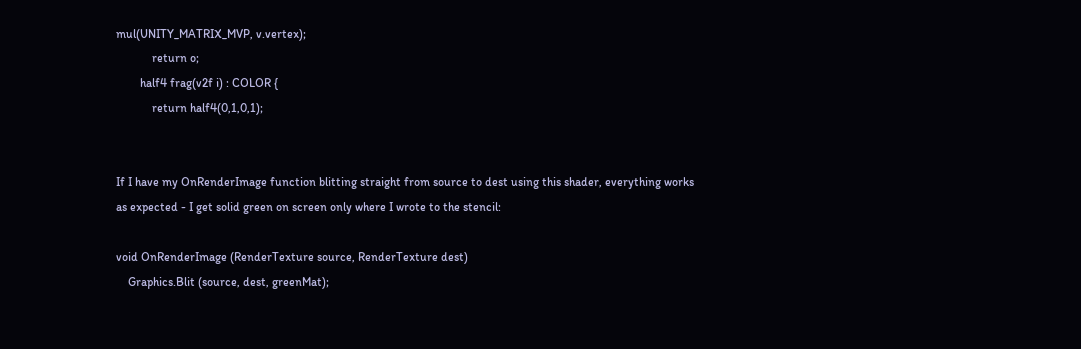mul(UNITY_MATRIX_MVP, v.vertex);
            return o;
        half4 frag(v2f i) : COLOR {
            return half4(0,1,0,1);


If I have my OnRenderImage function blitting straight from source to dest using this shader, everything works as expected - I get solid green on screen only where I wrote to the stencil:

void OnRenderImage (RenderTexture source, RenderTexture dest)
    Graphics.Blit (source, dest, greenMat);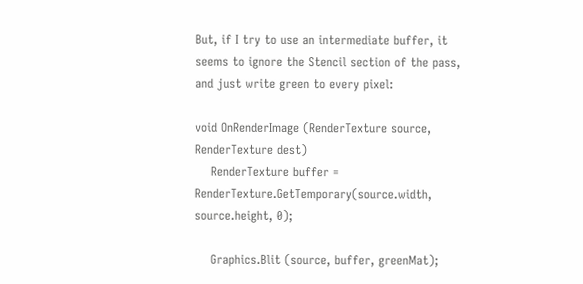But, if I try to use an intermediate buffer, it seems to ignore the Stencil section of the pass, and just write green to every pixel:

void OnRenderImage (RenderTexture source, RenderTexture dest)
    RenderTexture buffer = RenderTexture.GetTemporary(source.width, source.height, 0);

    Graphics.Blit (source, buffer, greenMat);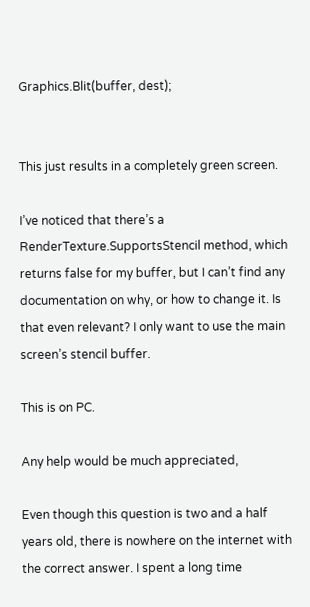Graphics.Blit(buffer, dest);


This just results in a completely green screen.

I’ve noticed that there’s a RenderTexture.SupportsStencil method, which returns false for my buffer, but I can’t find any documentation on why, or how to change it. Is that even relevant? I only want to use the main screen’s stencil buffer.

This is on PC.

Any help would be much appreciated,

Even though this question is two and a half years old, there is nowhere on the internet with the correct answer. I spent a long time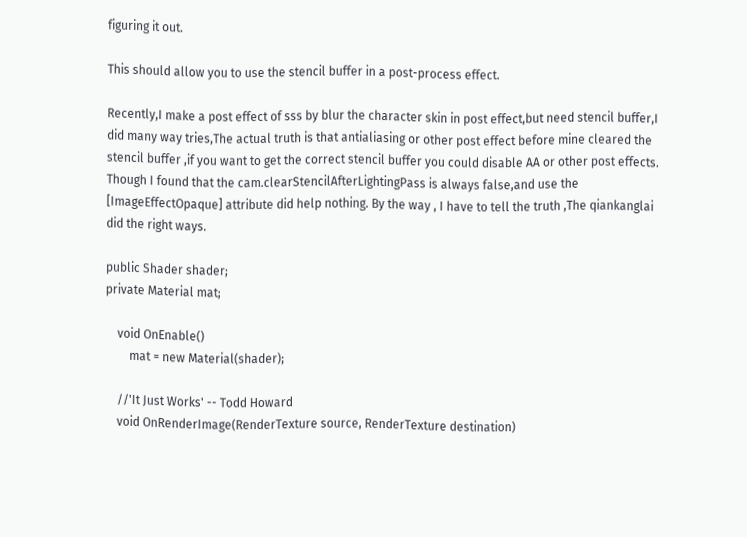figuring it out.

This should allow you to use the stencil buffer in a post-process effect.

Recently,I make a post effect of sss by blur the character skin in post effect,but need stencil buffer,I did many way tries,The actual truth is that antialiasing or other post effect before mine cleared the stencil buffer ,if you want to get the correct stencil buffer you could disable AA or other post effects. Though I found that the cam.clearStencilAfterLightingPass is always false,and use the [ImageEffectOpaque] attribute did help nothing. By the way , I have to tell the truth ,The qiankanglai did the right ways.

public Shader shader;
private Material mat;

    void OnEnable()
        mat = new Material(shader);

    //'It Just Works' -- Todd Howard
    void OnRenderImage(RenderTexture source, RenderTexture destination)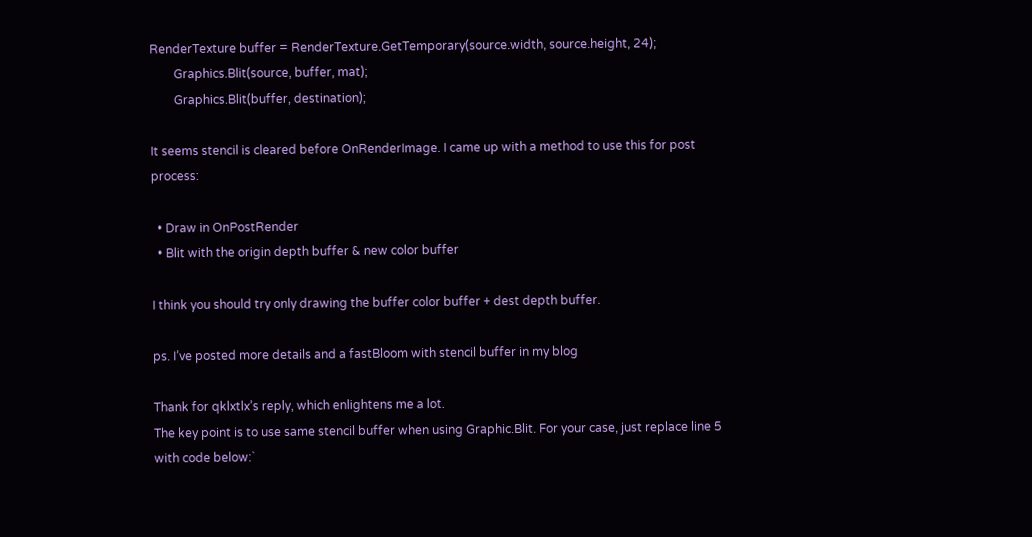RenderTexture buffer = RenderTexture.GetTemporary(source.width, source.height, 24);
        Graphics.Blit(source, buffer, mat);
        Graphics.Blit(buffer, destination);

It seems stencil is cleared before OnRenderImage. I came up with a method to use this for post process:

  • Draw in OnPostRender
  • Blit with the origin depth buffer & new color buffer

I think you should try only drawing the buffer color buffer + dest depth buffer.

ps. I’ve posted more details and a fastBloom with stencil buffer in my blog

Thank for qklxtlx’s reply, which enlightens me a lot.
The key point is to use same stencil buffer when using Graphic.Blit. For your case, just replace line 5 with code below:`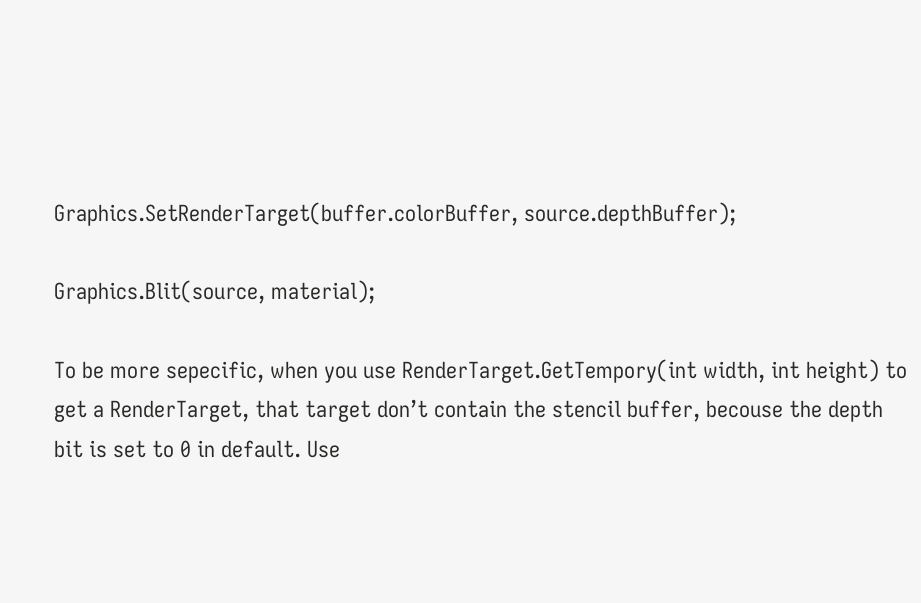Graphics.SetRenderTarget(buffer.colorBuffer, source.depthBuffer);

Graphics.Blit(source, material);

To be more sepecific, when you use RenderTarget.GetTempory(int width, int height) to get a RenderTarget, that target don’t contain the stencil buffer, becouse the depth bit is set to 0 in default. Use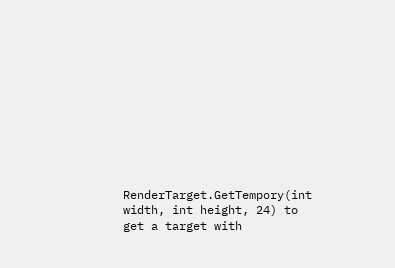RenderTarget.GetTempory(int width, int height, 24) to get a target with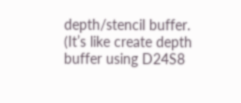depth/stencil buffer. (It’s like create depth buffer using D24S8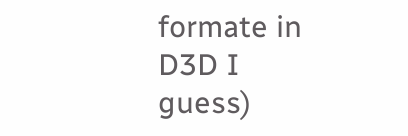formate in D3D I guess)